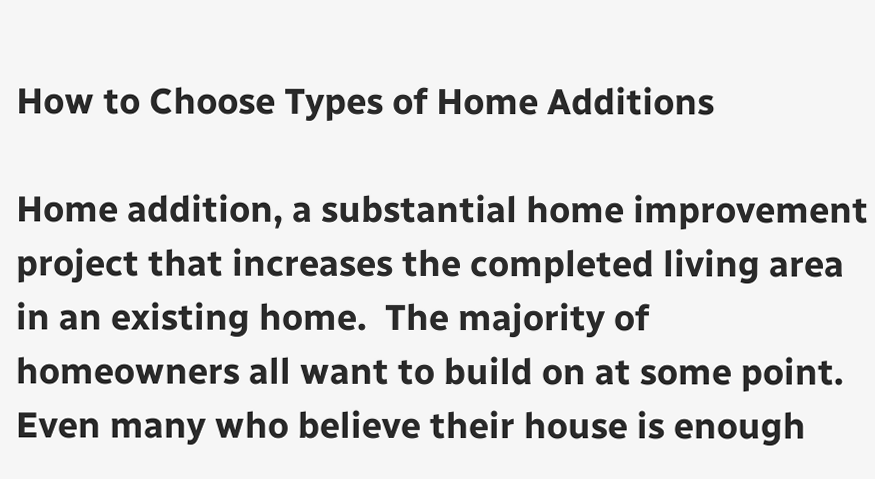How to Choose Types of Home Additions

Home addition, a substantial home improvement project that increases the completed living area in an existing home.  The majority of homeowners all want to build on at some point. Even many who believe their house is enough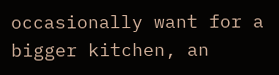occasionally want for a bigger kitchen, an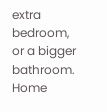extra bedroom, or a bigger bathroom. Home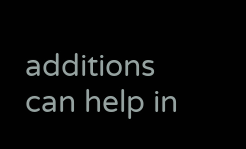additions can help in